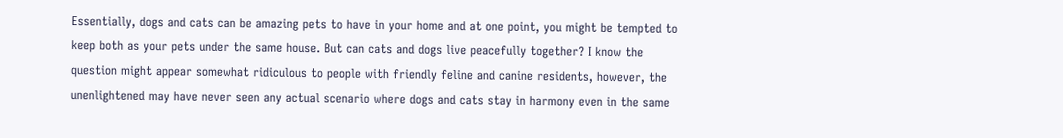Essentially, dogs and cats can be amazing pets to have in your home and at one point, you might be tempted to keep both as your pets under the same house. But can cats and dogs live peacefully together? I know the question might appear somewhat ridiculous to people with friendly feline and canine residents, however, the unenlightened may have never seen any actual scenario where dogs and cats stay in harmony even in the same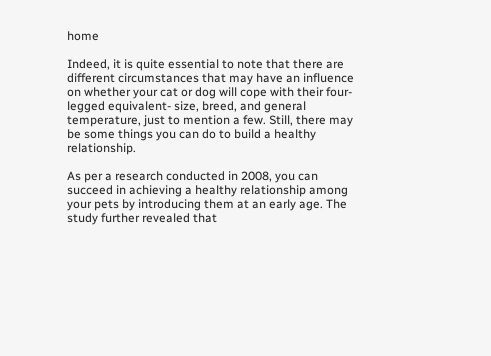home

Indeed, it is quite essential to note that there are different circumstances that may have an influence on whether your cat or dog will cope with their four-legged equivalent- size, breed, and general temperature, just to mention a few. Still, there may be some things you can do to build a healthy relationship.

As per a research conducted in 2008, you can succeed in achieving a healthy relationship among your pets by introducing them at an early age. The study further revealed that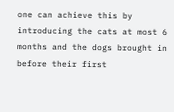one can achieve this by introducing the cats at most 6 months and the dogs brought in before their first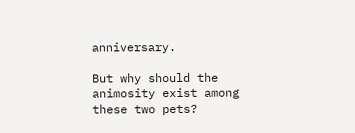anniversary.

But why should the animosity exist among these two pets?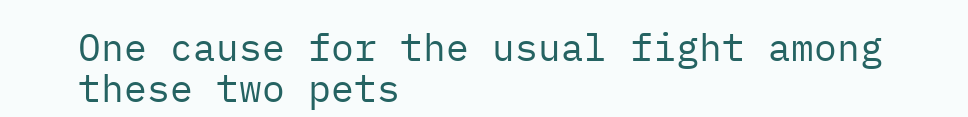One cause for the usual fight among these two pets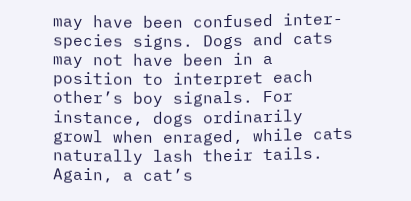may have been confused inter-species signs. Dogs and cats may not have been in a position to interpret each other’s boy signals. For instance, dogs ordinarily growl when enraged, while cats naturally lash their tails. Again, a cat’s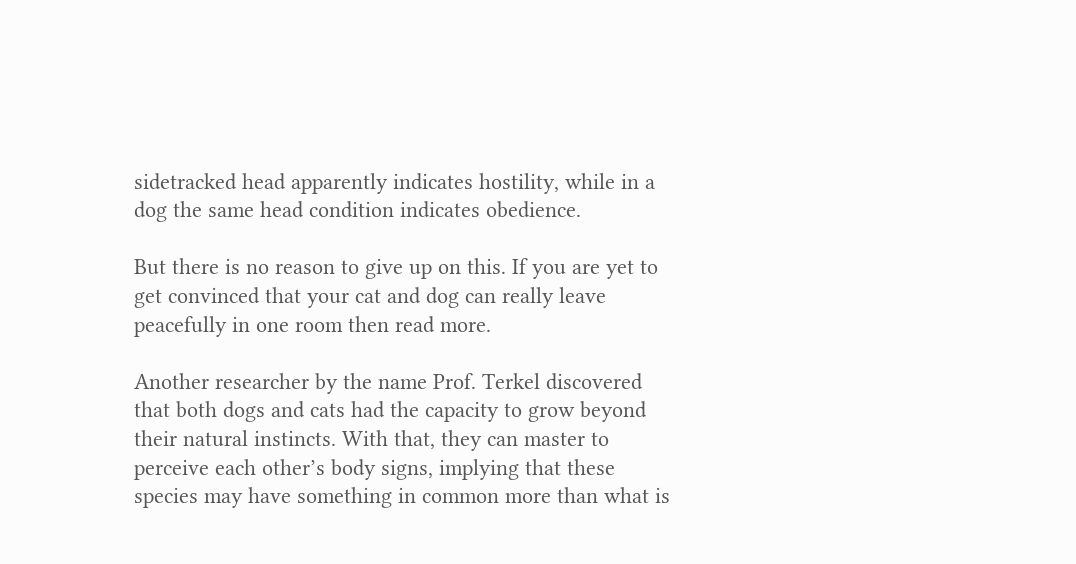sidetracked head apparently indicates hostility, while in a dog the same head condition indicates obedience.

But there is no reason to give up on this. If you are yet to get convinced that your cat and dog can really leave peacefully in one room then read more.

Another researcher by the name Prof. Terkel discovered that both dogs and cats had the capacity to grow beyond their natural instincts. With that, they can master to perceive each other’s body signs, implying that these species may have something in common more than what is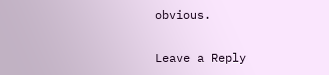obvious.

Leave a Reply